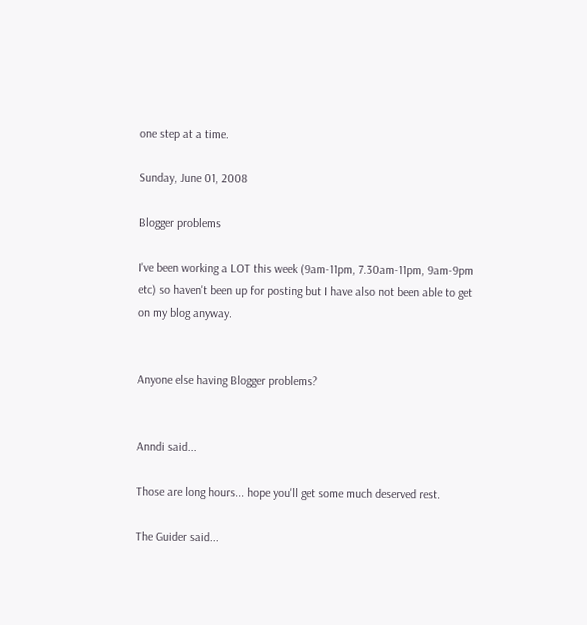one step at a time.

Sunday, June 01, 2008

Blogger problems

I've been working a LOT this week (9am-11pm, 7.30am-11pm, 9am-9pm etc) so haven't been up for posting but I have also not been able to get on my blog anyway.


Anyone else having Blogger problems?


Anndi said...

Those are long hours... hope you'll get some much deserved rest.

The Guider said...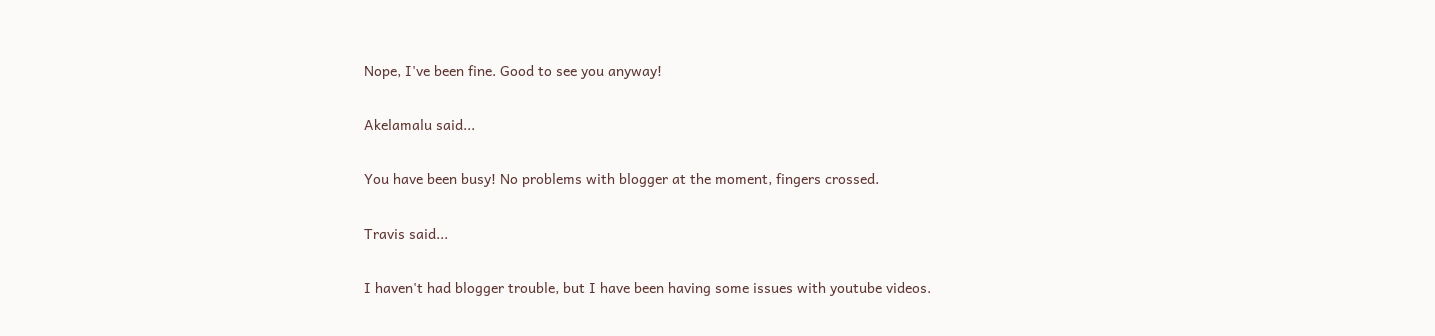Nope, I've been fine. Good to see you anyway!

Akelamalu said...

You have been busy! No problems with blogger at the moment, fingers crossed.

Travis said...

I haven't had blogger trouble, but I have been having some issues with youtube videos.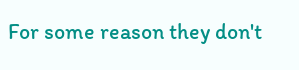For some reason they don't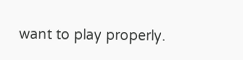want to play properly.